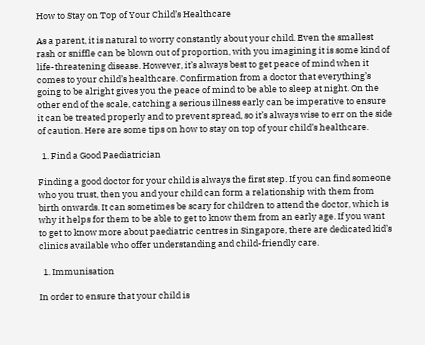How to Stay on Top of Your Child’s Healthcare

As a parent, it is natural to worry constantly about your child. Even the smallest rash or sniffle can be blown out of proportion, with you imagining it is some kind of life-threatening disease. However, it’s always best to get peace of mind when it comes to your child’s healthcare. Confirmation from a doctor that everything’s going to be alright gives you the peace of mind to be able to sleep at night. On the other end of the scale, catching a serious illness early can be imperative to ensure it can be treated properly and to prevent spread, so it’s always wise to err on the side of caution. Here are some tips on how to stay on top of your child’s healthcare.

  1. Find a Good Paediatrician

Finding a good doctor for your child is always the first step. If you can find someone who you trust, then you and your child can form a relationship with them from birth onwards. It can sometimes be scary for children to attend the doctor, which is why it helps for them to be able to get to know them from an early age. If you want to get to know more about paediatric centres in Singapore, there are dedicated kid’s clinics available who offer understanding and child-friendly care.

  1. Immunisation

In order to ensure that your child is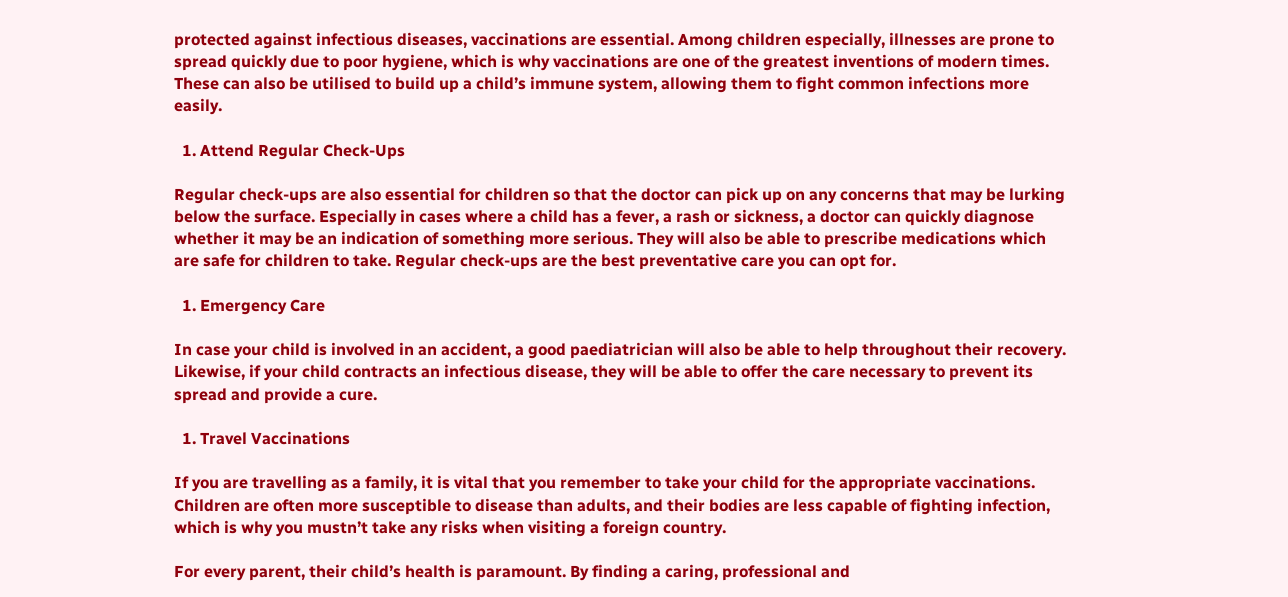protected against infectious diseases, vaccinations are essential. Among children especially, illnesses are prone to spread quickly due to poor hygiene, which is why vaccinations are one of the greatest inventions of modern times. These can also be utilised to build up a child’s immune system, allowing them to fight common infections more easily.

  1. Attend Regular Check-Ups

Regular check-ups are also essential for children so that the doctor can pick up on any concerns that may be lurking below the surface. Especially in cases where a child has a fever, a rash or sickness, a doctor can quickly diagnose whether it may be an indication of something more serious. They will also be able to prescribe medications which are safe for children to take. Regular check-ups are the best preventative care you can opt for.

  1. Emergency Care

In case your child is involved in an accident, a good paediatrician will also be able to help throughout their recovery. Likewise, if your child contracts an infectious disease, they will be able to offer the care necessary to prevent its spread and provide a cure.

  1. Travel Vaccinations

If you are travelling as a family, it is vital that you remember to take your child for the appropriate vaccinations. Children are often more susceptible to disease than adults, and their bodies are less capable of fighting infection, which is why you mustn’t take any risks when visiting a foreign country.

For every parent, their child’s health is paramount. By finding a caring, professional and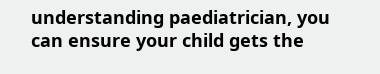understanding paediatrician, you can ensure your child gets the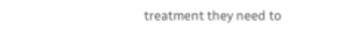treatment they need to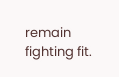remain fighting fit.